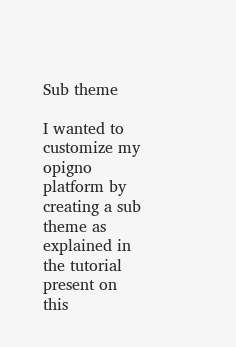Sub theme

I wanted to customize my opigno platform by creating a sub theme as explained in the tutorial present on this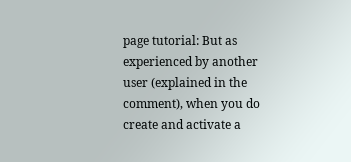page tutorial: But as experienced by another user (explained in the comment), when you do create and activate a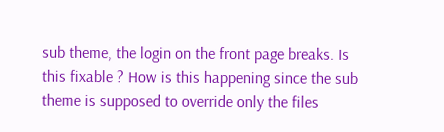sub theme, the login on the front page breaks. Is this fixable ? How is this happening since the sub theme is supposed to override only the files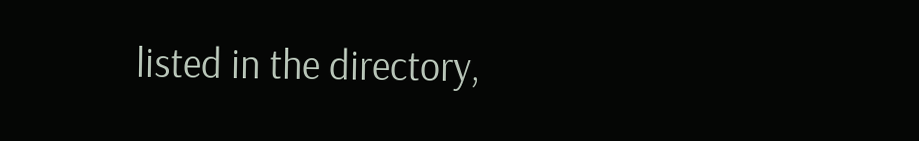listed in the directory,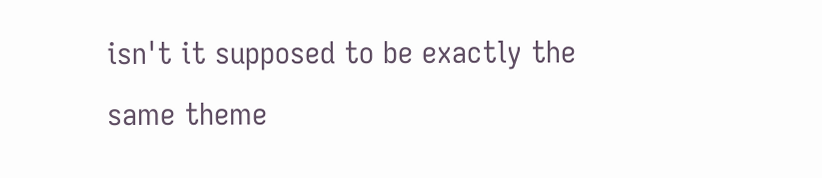isn't it supposed to be exactly the same theme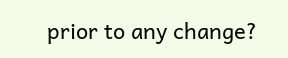prior to any change?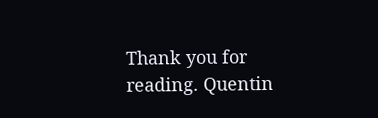Thank you for reading. Quentin